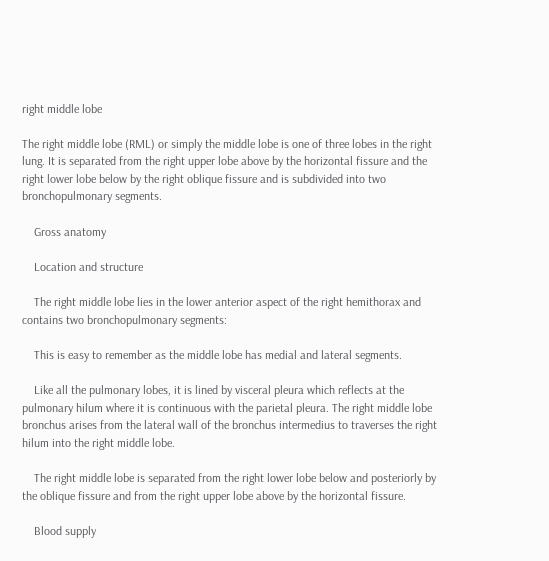right middle lobe

The right middle lobe (RML) or simply the middle lobe is one of three lobes in the right lung. It is separated from the right upper lobe above by the horizontal fissure and the right lower lobe below by the right oblique fissure and is subdivided into two bronchopulmonary segments.

    Gross anatomy

    Location and structure

    The right middle lobe lies in the lower anterior aspect of the right hemithorax and contains two bronchopulmonary segments:

    This is easy to remember as the middle lobe has medial and lateral segments.

    Like all the pulmonary lobes, it is lined by visceral pleura which reflects at the pulmonary hilum where it is continuous with the parietal pleura. The right middle lobe bronchus arises from the lateral wall of the bronchus intermedius to traverses the right hilum into the right middle lobe.

    The right middle lobe is separated from the right lower lobe below and posteriorly by the oblique fissure and from the right upper lobe above by the horizontal fissure.

    Blood supply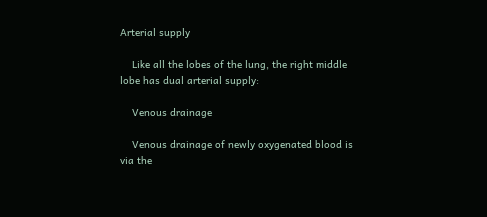Arterial supply

    Like all the lobes of the lung, the right middle lobe has dual arterial supply:

    Venous drainage

    Venous drainage of newly oxygenated blood is via the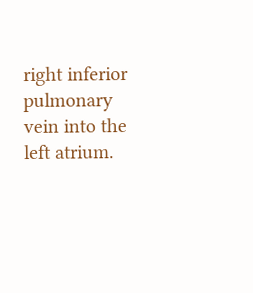right inferior pulmonary vein into the left atrium.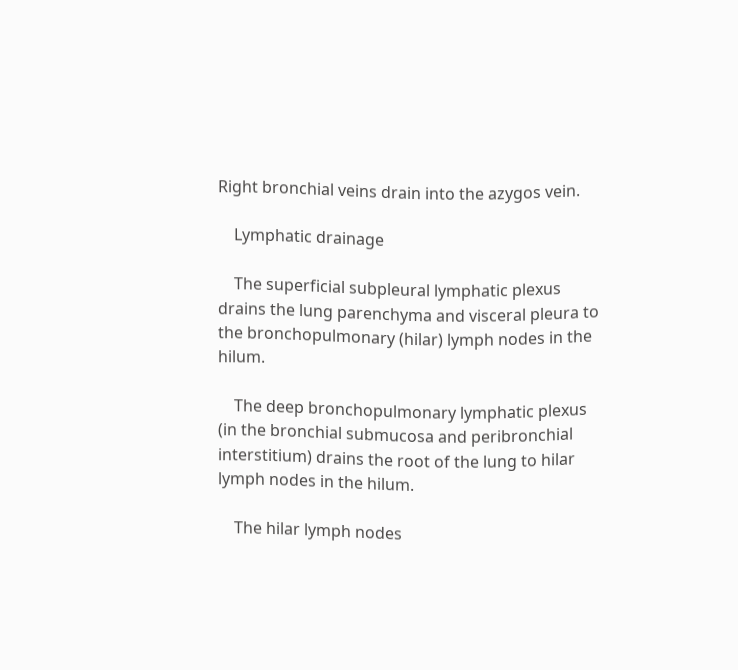Right bronchial veins drain into the azygos vein.

    Lymphatic drainage

    The superficial subpleural lymphatic plexus drains the lung parenchyma and visceral pleura to the bronchopulmonary (hilar) lymph nodes in the hilum.

    The deep bronchopulmonary lymphatic plexus (in the bronchial submucosa and peribronchial interstitium) drains the root of the lung to hilar lymph nodes in the hilum.

    The hilar lymph nodes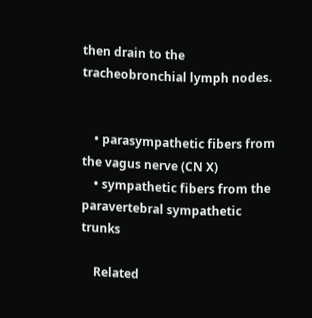then drain to the tracheobronchial lymph nodes.


    • parasympathetic fibers from the vagus nerve (CN X)
    • sympathetic fibers from the paravertebral sympathetic trunks

    Related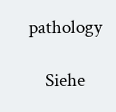pathology

    Siehe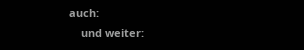auch:
    und weiter: